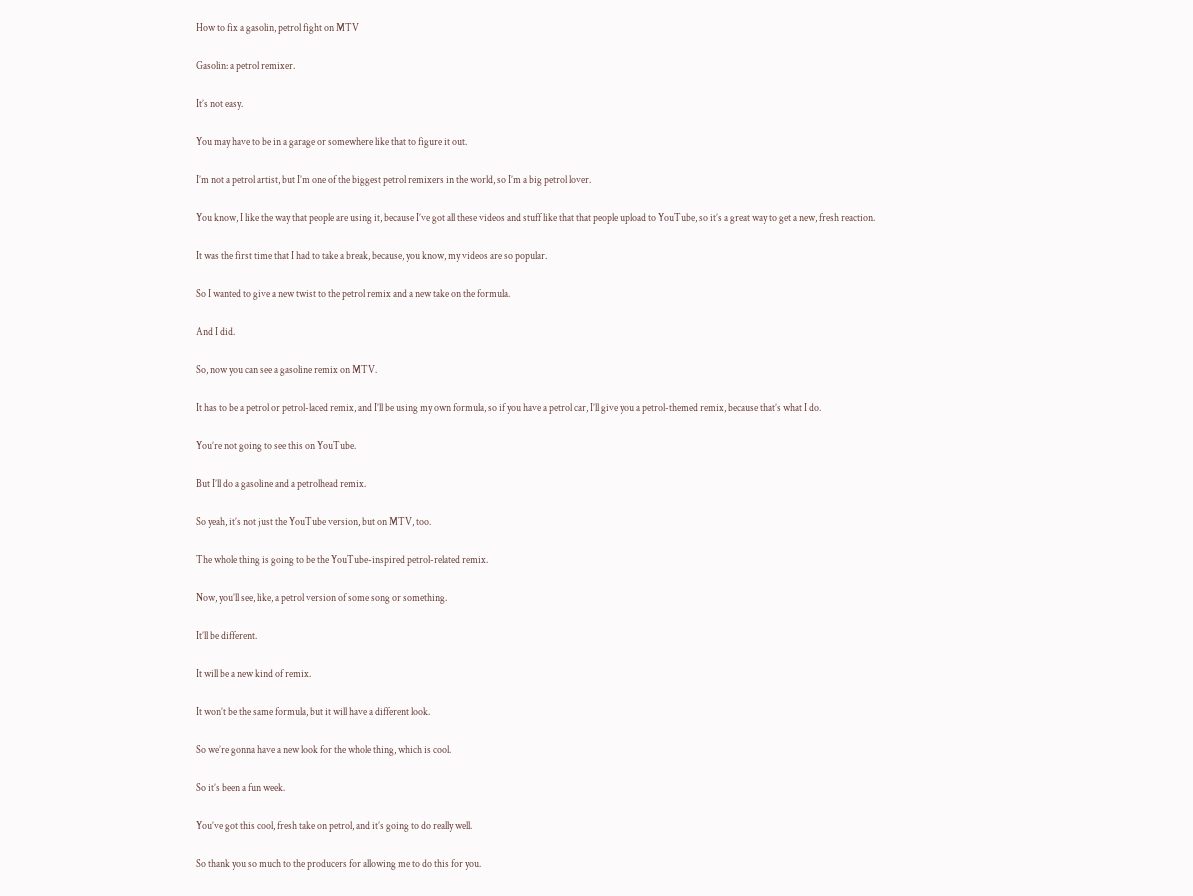How to fix a gasolin, petrol fight on MTV

Gasolin: a petrol remixer.

It’s not easy.

You may have to be in a garage or somewhere like that to figure it out.

I’m not a petrol artist, but I’m one of the biggest petrol remixers in the world, so I’m a big petrol lover.

You know, I like the way that people are using it, because I’ve got all these videos and stuff like that that people upload to YouTube, so it’s a great way to get a new, fresh reaction.

It was the first time that I had to take a break, because, you know, my videos are so popular.

So I wanted to give a new twist to the petrol remix and a new take on the formula.

And I did.

So, now you can see a gasoline remix on MTV.

It has to be a petrol or petrol-laced remix, and I’ll be using my own formula, so if you have a petrol car, I’ll give you a petrol-themed remix, because that’s what I do.

You’re not going to see this on YouTube.

But I’ll do a gasoline and a petrolhead remix.

So yeah, it’s not just the YouTube version, but on MTV, too.

The whole thing is going to be the YouTube-inspired petrol-related remix.

Now, you’ll see, like, a petrol version of some song or something.

It’ll be different.

It will be a new kind of remix.

It won’t be the same formula, but it will have a different look.

So we’re gonna have a new look for the whole thing, which is cool.

So it’s been a fun week.

You’ve got this cool, fresh take on petrol, and it’s going to do really well.

So thank you so much to the producers for allowing me to do this for you.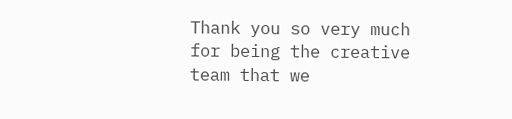Thank you so very much for being the creative team that we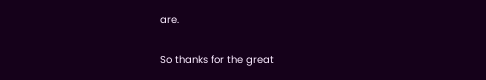are.

So thanks for the great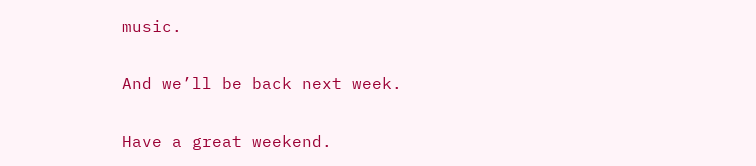music.

And we’ll be back next week.

Have a great weekend.